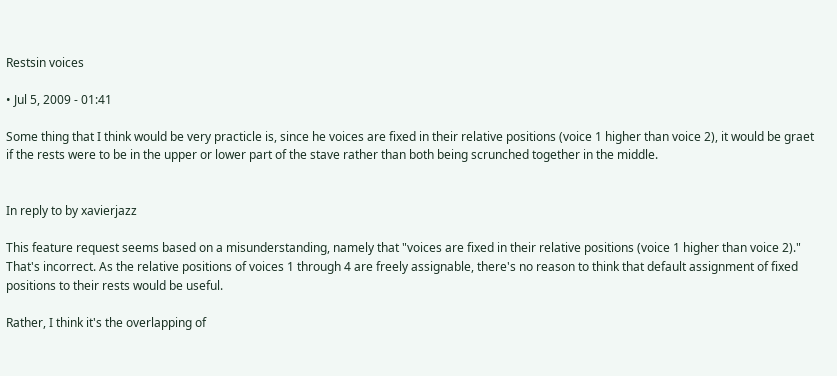Restsin voices

• Jul 5, 2009 - 01:41

Some thing that I think would be very practicle is, since he voices are fixed in their relative positions (voice 1 higher than voice 2), it would be graet if the rests were to be in the upper or lower part of the stave rather than both being scrunched together in the middle.


In reply to by xavierjazz

This feature request seems based on a misunderstanding, namely that "voices are fixed in their relative positions (voice 1 higher than voice 2)." That's incorrect. As the relative positions of voices 1 through 4 are freely assignable, there's no reason to think that default assignment of fixed positions to their rests would be useful.

Rather, I think it's the overlapping of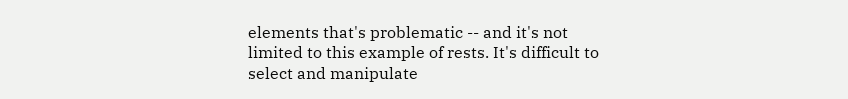elements that's problematic -- and it's not limited to this example of rests. It's difficult to select and manipulate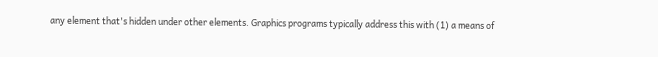any element that's hidden under other elements. Graphics programs typically address this with (1) a means of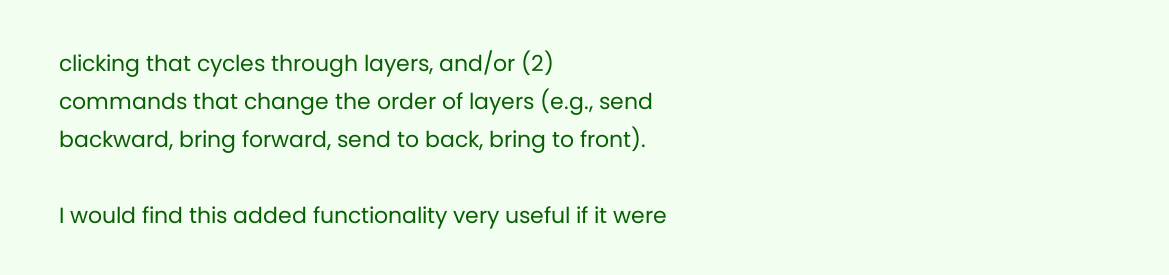clicking that cycles through layers, and/or (2) commands that change the order of layers (e.g., send backward, bring forward, send to back, bring to front).

I would find this added functionality very useful if it were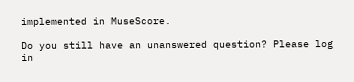implemented in MuseScore.

Do you still have an unanswered question? Please log in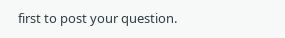first to post your question.